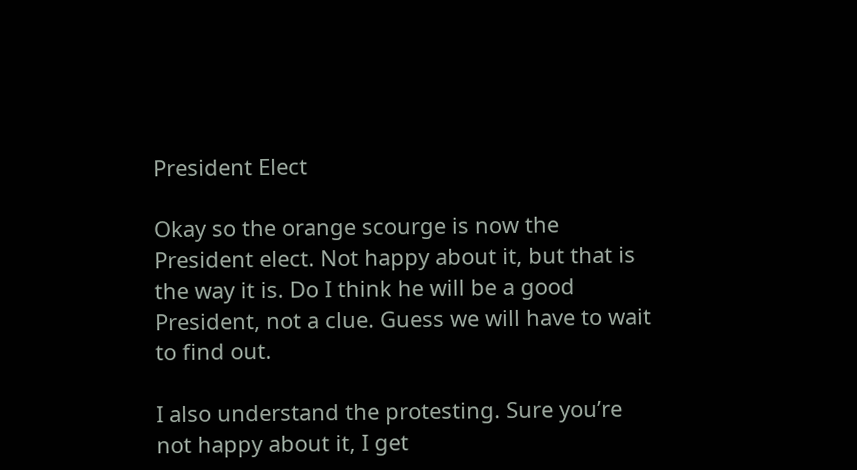President Elect

Okay so the orange scourge is now the President elect. Not happy about it, but that is the way it is. Do I think he will be a good President, not a clue. Guess we will have to wait to find out.

I also understand the protesting. Sure you’re not happy about it, I get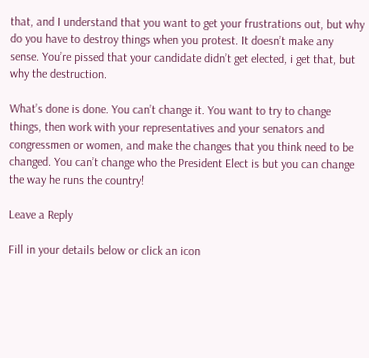that, and I understand that you want to get your frustrations out, but why do you have to destroy things when you protest. It doesn’t make any sense. You’re pissed that your candidate didn’t get elected, i get that, but why the destruction.

What’s done is done. You can’t change it. You want to try to change things, then work with your representatives and your senators and congressmen or women, and make the changes that you think need to be changed. You can’t change who the President Elect is but you can change the way he runs the country!

Leave a Reply

Fill in your details below or click an icon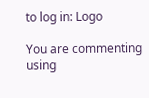to log in: Logo

You are commenting using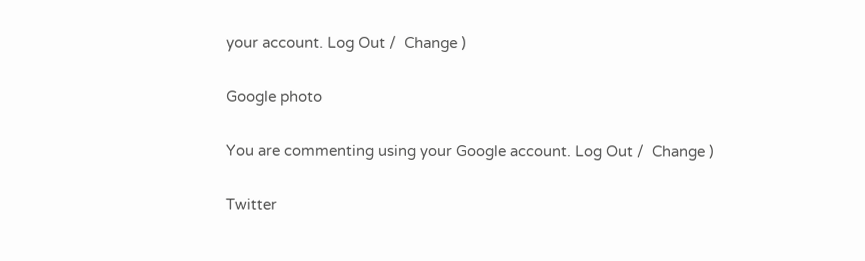your account. Log Out /  Change )

Google photo

You are commenting using your Google account. Log Out /  Change )

Twitter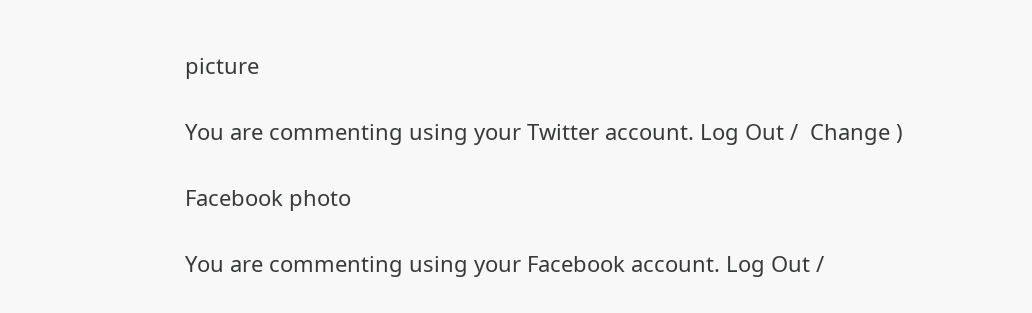picture

You are commenting using your Twitter account. Log Out /  Change )

Facebook photo

You are commenting using your Facebook account. Log Out /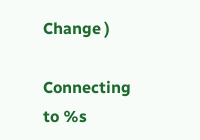Change )

Connecting to %s